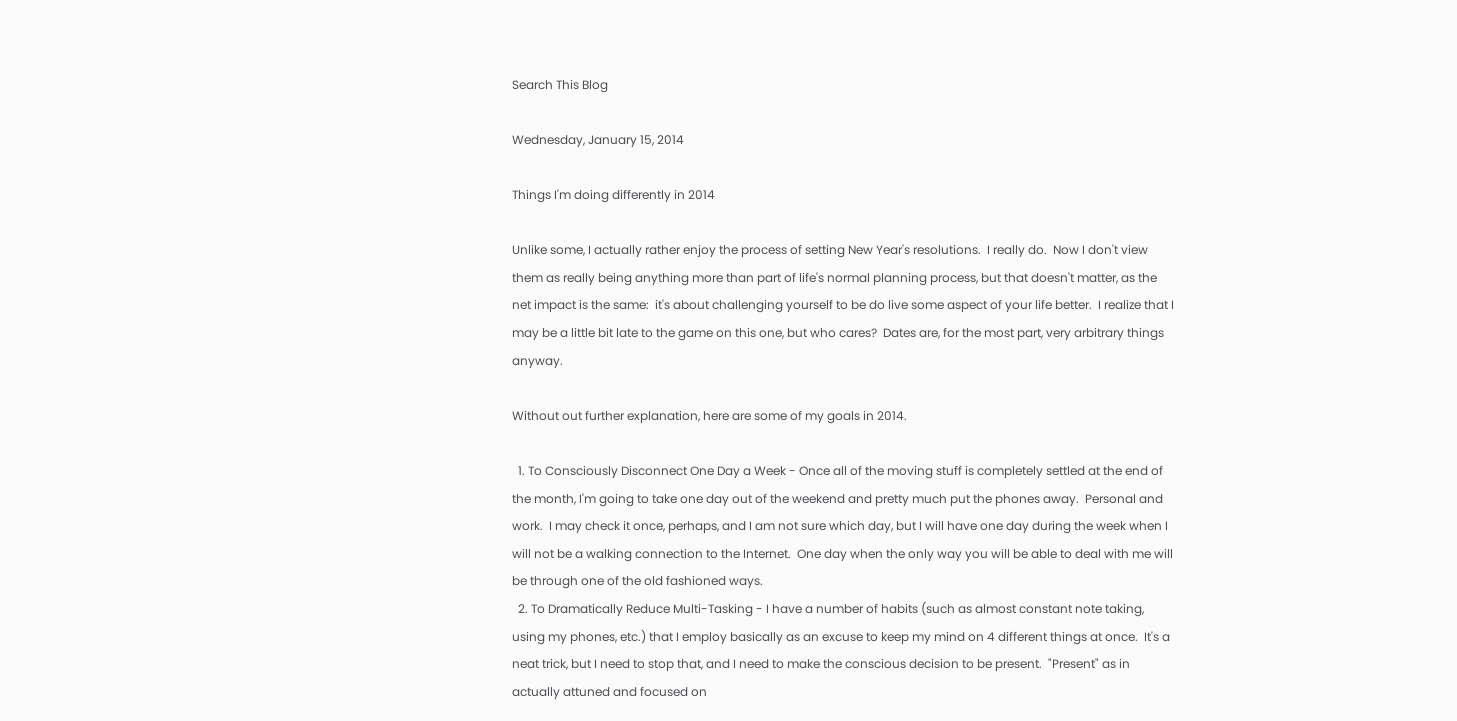Search This Blog

Wednesday, January 15, 2014

Things I'm doing differently in 2014

Unlike some, I actually rather enjoy the process of setting New Year's resolutions.  I really do.  Now I don't view them as really being anything more than part of life's normal planning process, but that doesn't matter, as the net impact is the same:  it's about challenging yourself to be do live some aspect of your life better.  I realize that I may be a little bit late to the game on this one, but who cares?  Dates are, for the most part, very arbitrary things anyway.

Without out further explanation, here are some of my goals in 2014.

  1. To Consciously Disconnect One Day a Week - Once all of the moving stuff is completely settled at the end of the month, I'm going to take one day out of the weekend and pretty much put the phones away.  Personal and work.  I may check it once, perhaps, and I am not sure which day, but I will have one day during the week when I will not be a walking connection to the Internet.  One day when the only way you will be able to deal with me will be through one of the old fashioned ways.
  2. To Dramatically Reduce Multi-Tasking - I have a number of habits (such as almost constant note taking, using my phones, etc.) that I employ basically as an excuse to keep my mind on 4 different things at once.  It's a neat trick, but I need to stop that, and I need to make the conscious decision to be present.  "Present" as in actually attuned and focused on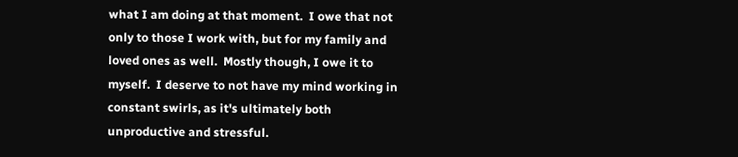what I am doing at that moment.  I owe that not only to those I work with, but for my family and loved ones as well.  Mostly though, I owe it to myself.  I deserve to not have my mind working in constant swirls, as it's ultimately both unproductive and stressful.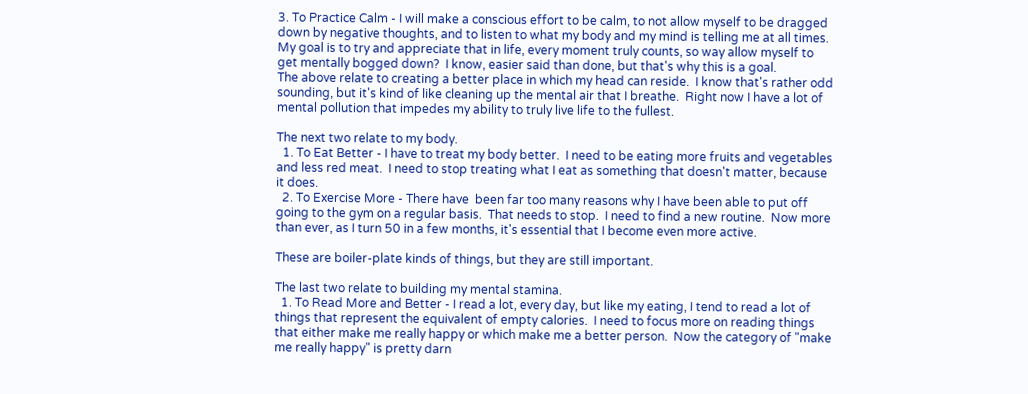3. To Practice Calm - I will make a conscious effort to be calm, to not allow myself to be dragged down by negative thoughts, and to listen to what my body and my mind is telling me at all times.  My goal is to try and appreciate that in life, every moment truly counts, so way allow myself to get mentally bogged down?  I know, easier said than done, but that's why this is a goal.
The above relate to creating a better place in which my head can reside.  I know that's rather odd sounding, but it's kind of like cleaning up the mental air that I breathe.  Right now I have a lot of mental pollution that impedes my ability to truly live life to the fullest.

The next two relate to my body.
  1. To Eat Better - I have to treat my body better.  I need to be eating more fruits and vegetables and less red meat.  I need to stop treating what I eat as something that doesn't matter, because it does.
  2. To Exercise More - There have  been far too many reasons why I have been able to put off going to the gym on a regular basis.  That needs to stop.  I need to find a new routine.  Now more than ever, as I turn 50 in a few months, it's essential that I become even more active.

These are boiler-plate kinds of things, but they are still important.

The last two relate to building my mental stamina.
  1. To Read More and Better - I read a lot, every day, but like my eating, I tend to read a lot of things that represent the equivalent of empty calories.  I need to focus more on reading things that either make me really happy or which make me a better person.  Now the category of "make me really happy" is pretty darn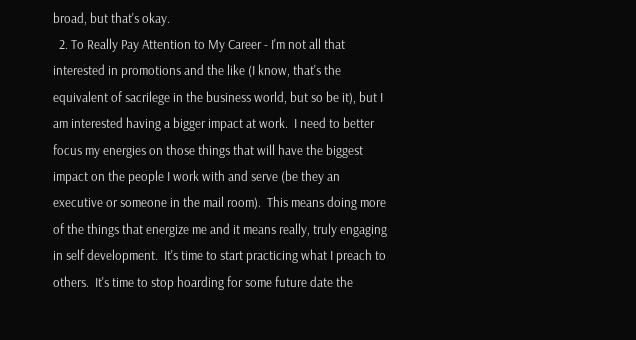broad, but that's okay.
  2. To Really Pay Attention to My Career - I'm not all that interested in promotions and the like (I know, that's the equivalent of sacrilege in the business world, but so be it), but I am interested having a bigger impact at work.  I need to better focus my energies on those things that will have the biggest impact on the people I work with and serve (be they an executive or someone in the mail room).  This means doing more of the things that energize me and it means really, truly engaging in self development.  It's time to start practicing what I preach to others.  It's time to stop hoarding for some future date the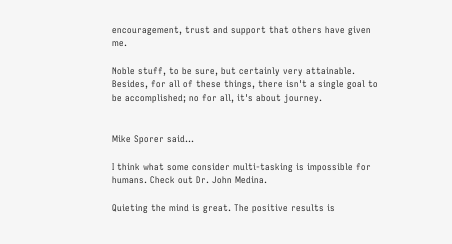encouragement, trust and support that others have given me.

Noble stuff, to be sure, but certainly very attainable.  Besides, for all of these things, there isn't a single goal to be accomplished; no for all, it's about journey.


Mike Sporer said...

I think what some consider multi-tasking is impossible for humans. Check out Dr. John Medina.

Quieting the mind is great. The positive results is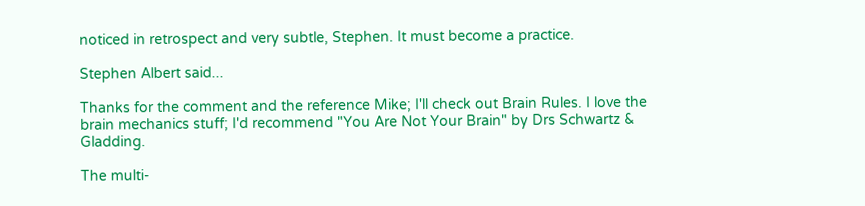noticed in retrospect and very subtle, Stephen. It must become a practice.

Stephen Albert said...

Thanks for the comment and the reference Mike; I'll check out Brain Rules. I love the brain mechanics stuff; I'd recommend "You Are Not Your Brain" by Drs Schwartz & Gladding.

The multi-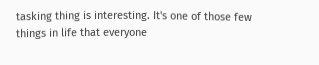tasking thing is interesting. It's one of those few things in life that everyone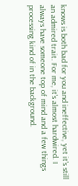knows is both bad for you and ineffective, yet it's still an admired trait. For me, it's almost hardwired. I always have someone top of mind and a few things processing kind of in the background.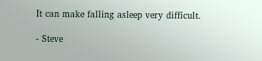It can make falling asleep very difficult.

- Steve